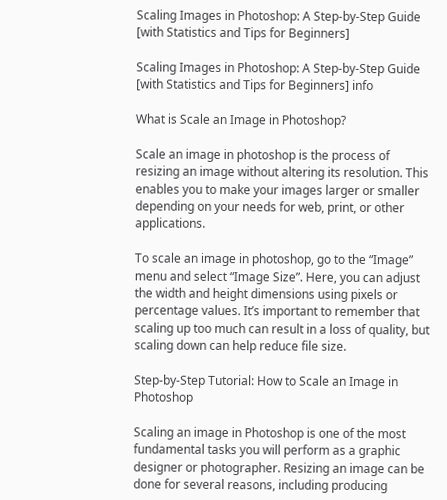Scaling Images in Photoshop: A Step-by-Step Guide [with Statistics and Tips for Beginners]

Scaling Images in Photoshop: A Step-by-Step Guide [with Statistics and Tips for Beginners] info

What is Scale an Image in Photoshop?

Scale an image in photoshop is the process of resizing an image without altering its resolution. This enables you to make your images larger or smaller depending on your needs for web, print, or other applications.

To scale an image in photoshop, go to the “Image” menu and select “Image Size”. Here, you can adjust the width and height dimensions using pixels or percentage values. It’s important to remember that scaling up too much can result in a loss of quality, but scaling down can help reduce file size.

Step-by-Step Tutorial: How to Scale an Image in Photoshop

Scaling an image in Photoshop is one of the most fundamental tasks you will perform as a graphic designer or photographer. Resizing an image can be done for several reasons, including producing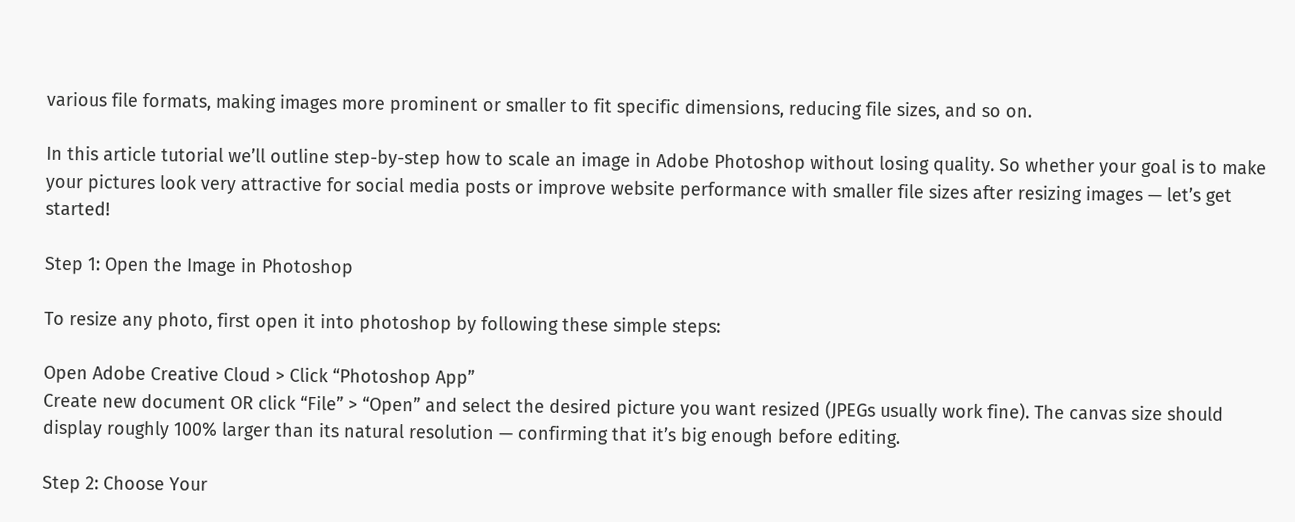various file formats, making images more prominent or smaller to fit specific dimensions, reducing file sizes, and so on.

In this article tutorial we’ll outline step-by-step how to scale an image in Adobe Photoshop without losing quality. So whether your goal is to make your pictures look very attractive for social media posts or improve website performance with smaller file sizes after resizing images — let’s get started!

Step 1: Open the Image in Photoshop

To resize any photo, first open it into photoshop by following these simple steps:

Open Adobe Creative Cloud > Click “Photoshop App”
Create new document OR click “File” > “Open” and select the desired picture you want resized (JPEGs usually work fine). The canvas size should display roughly 100% larger than its natural resolution — confirming that it’s big enough before editing.

Step 2: Choose Your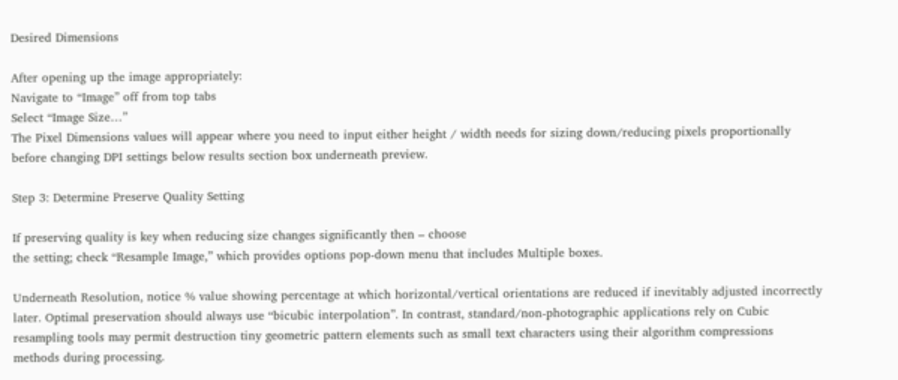Desired Dimensions

After opening up the image appropriately:
Navigate to “Image” off from top tabs
Select “Image Size…”
The Pixel Dimensions values will appear where you need to input either height / width needs for sizing down/reducing pixels proportionally before changing DPI settings below results section box underneath preview.

Step 3: Determine Preserve Quality Setting

If preserving quality is key when reducing size changes significantly then – choose
the setting; check “Resample Image,” which provides options pop-down menu that includes Multiple boxes.

Underneath Resolution, notice % value showing percentage at which horizontal/vertical orientations are reduced if inevitably adjusted incorrectly later. Optimal preservation should always use “bicubic interpolation”. In contrast, standard/non-photographic applications rely on Cubic resampling tools may permit destruction tiny geometric pattern elements such as small text characters using their algorithm compressions methods during processing.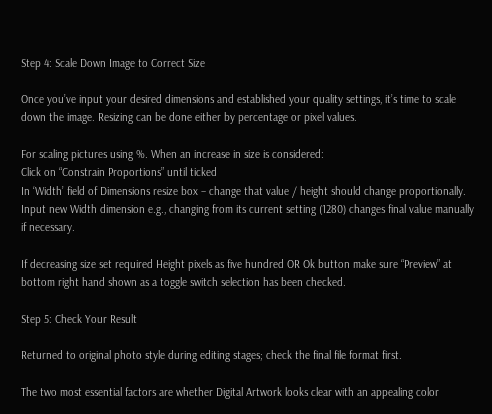Step 4: Scale Down Image to Correct Size

Once you’ve input your desired dimensions and established your quality settings, it’s time to scale down the image. Resizing can be done either by percentage or pixel values.

For scaling pictures using %. When an increase in size is considered:
Click on “Constrain Proportions” until ticked
In ‘Width’ field of Dimensions resize box – change that value / height should change proportionally.
Input new Width dimension e.g., changing from its current setting (1280) changes final value manually if necessary.

If decreasing size set required Height pixels as five hundred OR Ok button make sure “Preview” at bottom right hand shown as a toggle switch selection has been checked.

Step 5: Check Your Result

Returned to original photo style during editing stages; check the final file format first.

The two most essential factors are whether Digital Artwork looks clear with an appealing color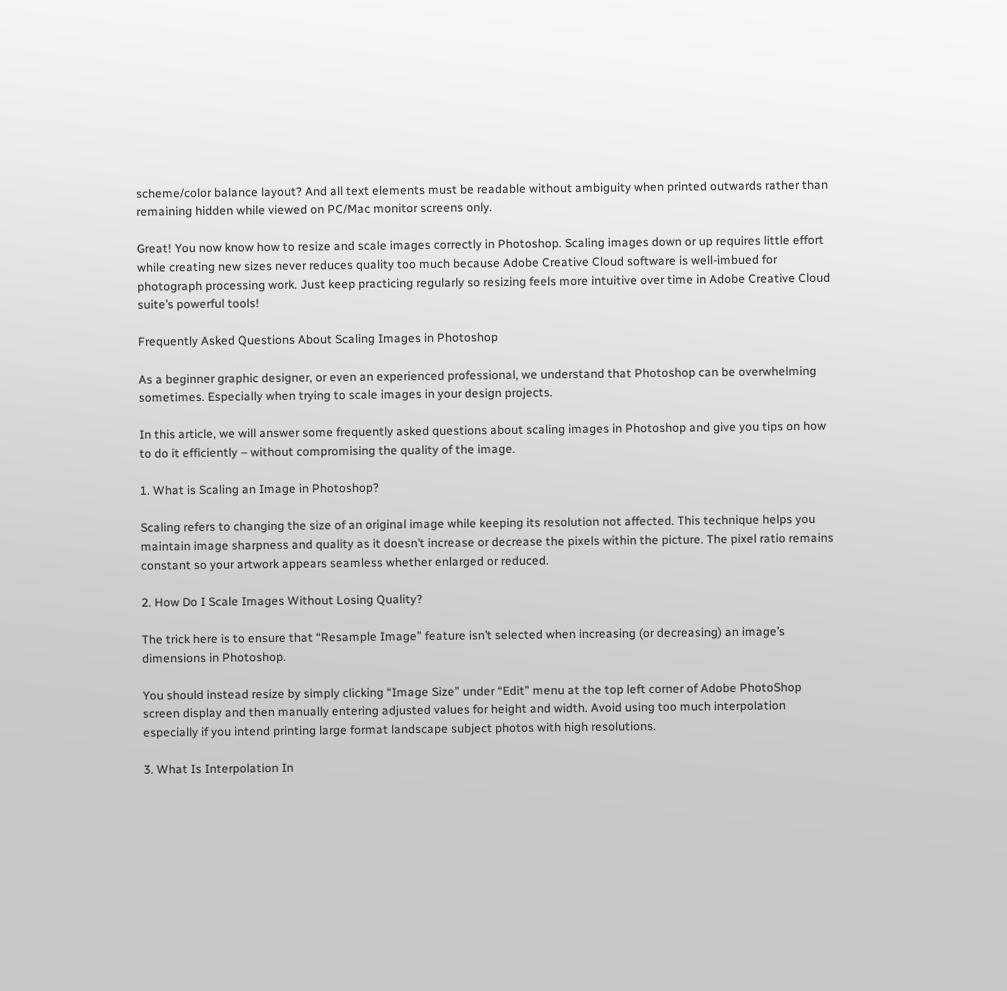scheme/color balance layout? And all text elements must be readable without ambiguity when printed outwards rather than remaining hidden while viewed on PC/Mac monitor screens only.

Great! You now know how to resize and scale images correctly in Photoshop. Scaling images down or up requires little effort while creating new sizes never reduces quality too much because Adobe Creative Cloud software is well-imbued for photograph processing work. Just keep practicing regularly so resizing feels more intuitive over time in Adobe Creative Cloud suite’s powerful tools!

Frequently Asked Questions About Scaling Images in Photoshop

As a beginner graphic designer, or even an experienced professional, we understand that Photoshop can be overwhelming sometimes. Especially when trying to scale images in your design projects.

In this article, we will answer some frequently asked questions about scaling images in Photoshop and give you tips on how to do it efficiently – without compromising the quality of the image.

1. What is Scaling an Image in Photoshop?

Scaling refers to changing the size of an original image while keeping its resolution not affected. This technique helps you maintain image sharpness and quality as it doesn’t increase or decrease the pixels within the picture. The pixel ratio remains constant so your artwork appears seamless whether enlarged or reduced.

2. How Do I Scale Images Without Losing Quality?

The trick here is to ensure that “Resample Image” feature isn’t selected when increasing (or decreasing) an image’s dimensions in Photoshop.

You should instead resize by simply clicking “Image Size” under “Edit” menu at the top left corner of Adobe PhotoShop screen display and then manually entering adjusted values for height and width. Avoid using too much interpolation especially if you intend printing large format landscape subject photos with high resolutions.

3. What Is Interpolation In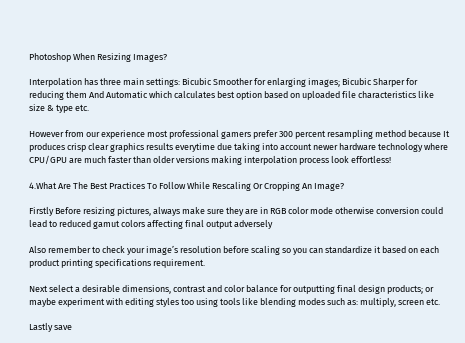Photoshop When Resizing Images?

Interpolation has three main settings: Bicubic Smoother for enlarging images; Bicubic Sharper for reducing them And Automatic which calculates best option based on uploaded file characteristics like size & type etc.

However from our experience most professional gamers prefer 300 percent resampling method because It produces crisp clear graphics results everytime due taking into account newer hardware technology where CPU/GPU are much faster than older versions making interpolation process look effortless!

4.What Are The Best Practices To Follow While Rescaling Or Cropping An Image?

Firstly Before resizing pictures, always make sure they are in RGB color mode otherwise conversion could lead to reduced gamut colors affecting final output adversely

Also remember to check your image’s resolution before scaling so you can standardize it based on each product printing specifications requirement.

Next select a desirable dimensions, contrast and color balance for outputting final design products; or maybe experiment with editing styles too using tools like blending modes such as: multiply, screen etc.

Lastly save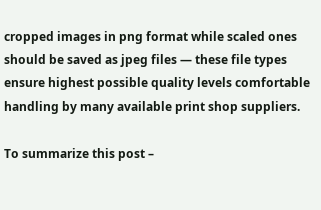cropped images in png format while scaled ones should be saved as jpeg files — these file types ensure highest possible quality levels comfortable handling by many available print shop suppliers.

To summarize this post –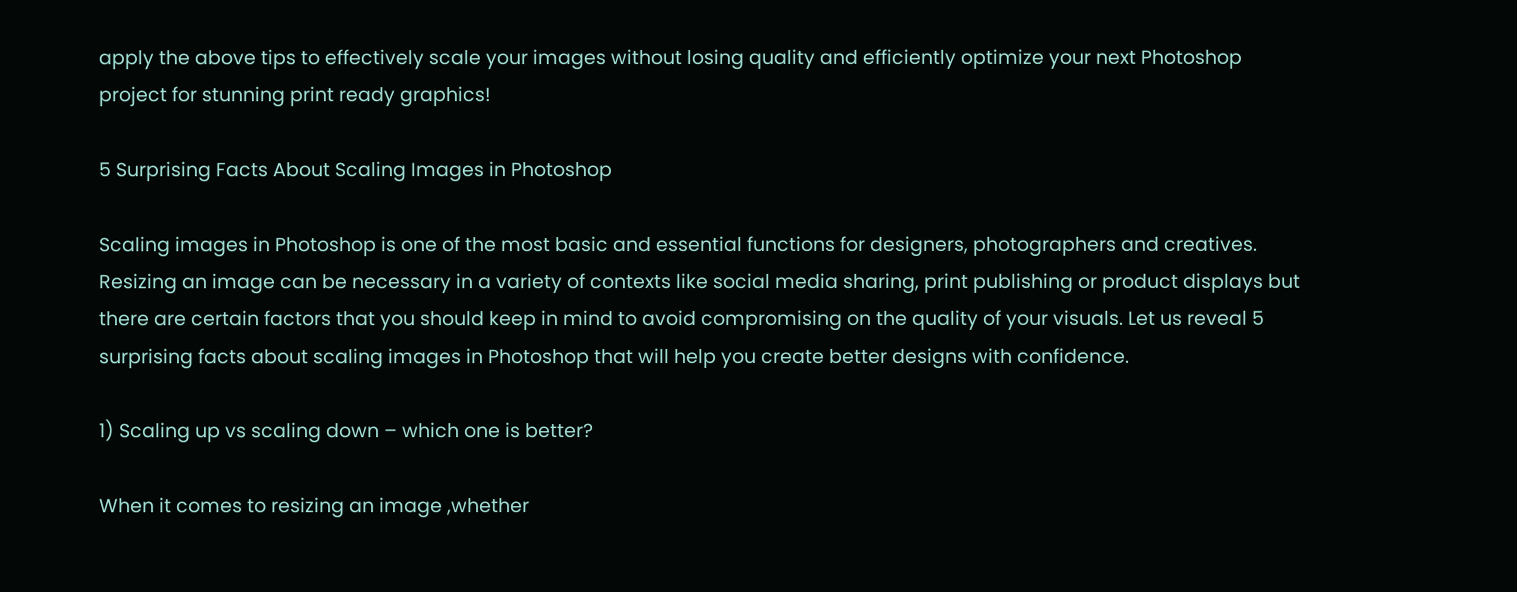apply the above tips to effectively scale your images without losing quality and efficiently optimize your next Photoshop project for stunning print ready graphics!

5 Surprising Facts About Scaling Images in Photoshop

Scaling images in Photoshop is one of the most basic and essential functions for designers, photographers and creatives. Resizing an image can be necessary in a variety of contexts like social media sharing, print publishing or product displays but there are certain factors that you should keep in mind to avoid compromising on the quality of your visuals. Let us reveal 5 surprising facts about scaling images in Photoshop that will help you create better designs with confidence.

1) Scaling up vs scaling down – which one is better?

When it comes to resizing an image ,whether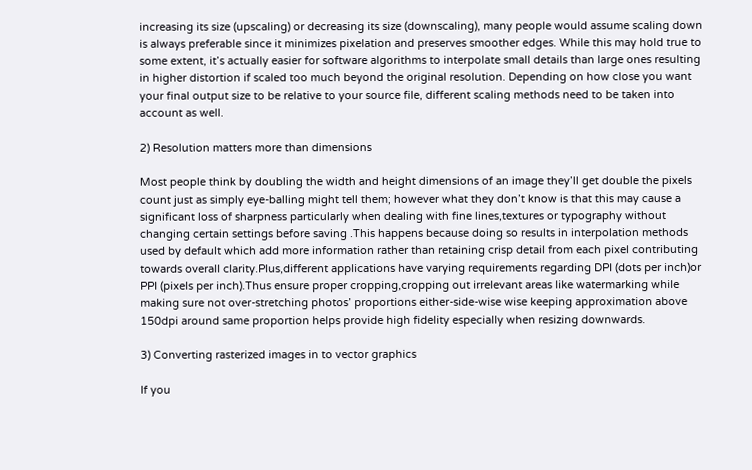increasing its size (upscaling) or decreasing its size (downscaling), many people would assume scaling down is always preferable since it minimizes pixelation and preserves smoother edges. While this may hold true to some extent, it’s actually easier for software algorithms to interpolate small details than large ones resulting in higher distortion if scaled too much beyond the original resolution. Depending on how close you want your final output size to be relative to your source file, different scaling methods need to be taken into account as well.

2) Resolution matters more than dimensions

Most people think by doubling the width and height dimensions of an image they’ll get double the pixels count just as simply eye-balling might tell them; however what they don’t know is that this may cause a significant loss of sharpness particularly when dealing with fine lines,textures or typography without changing certain settings before saving .This happens because doing so results in interpolation methods used by default which add more information rather than retaining crisp detail from each pixel contributing towards overall clarity.Plus,different applications have varying requirements regarding DPI (dots per inch)or PPI (pixels per inch).Thus ensure proper cropping,cropping out irrelevant areas like watermarking while making sure not over-stretching photos’ proportions either-side-wise wise keeping approximation above 150dpi around same proportion helps provide high fidelity especially when resizing downwards.

3) Converting rasterized images in to vector graphics

If you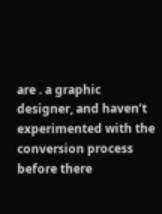are . a graphic designer, and haven’t experimented with the conversion process before there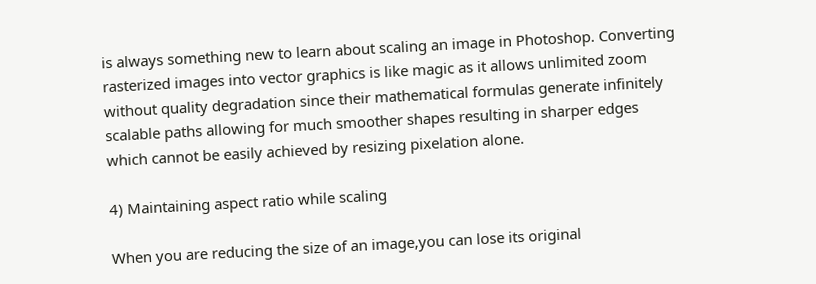is always something new to learn about scaling an image in Photoshop. Converting rasterized images into vector graphics is like magic as it allows unlimited zoom without quality degradation since their mathematical formulas generate infinitely scalable paths allowing for much smoother shapes resulting in sharper edges which cannot be easily achieved by resizing pixelation alone.

4) Maintaining aspect ratio while scaling

When you are reducing the size of an image,you can lose its original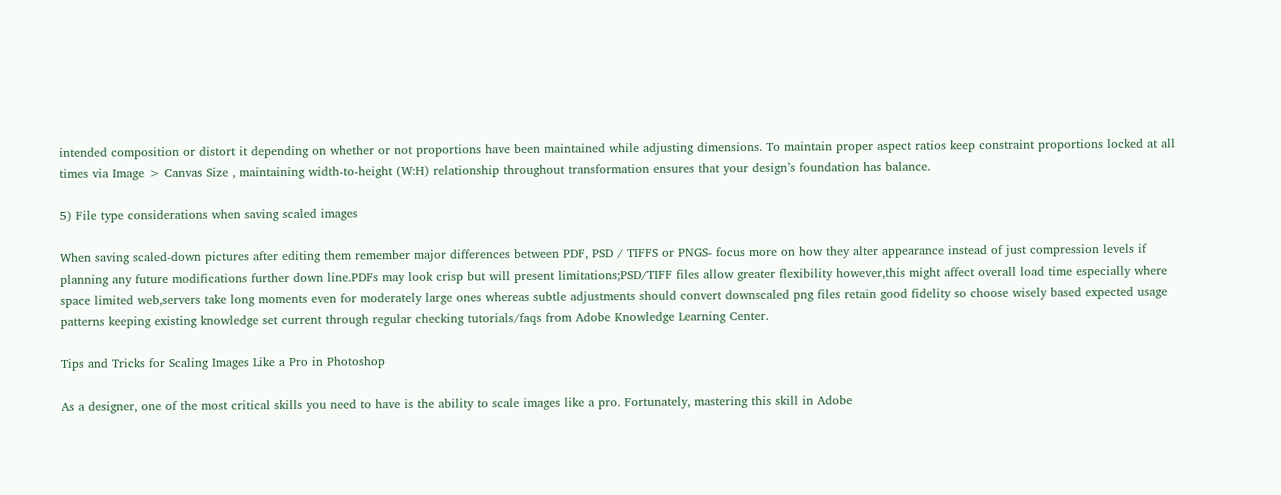intended composition or distort it depending on whether or not proportions have been maintained while adjusting dimensions. To maintain proper aspect ratios keep constraint proportions locked at all times via Image > Canvas Size , maintaining width-to-height (W:H) relationship throughout transformation ensures that your design’s foundation has balance.

5) File type considerations when saving scaled images

When saving scaled-down pictures after editing them remember major differences between PDF, PSD / TIFFS or PNGS- focus more on how they alter appearance instead of just compression levels if planning any future modifications further down line.PDFs may look crisp but will present limitations;PSD/TIFF files allow greater flexibility however,this might affect overall load time especially where space limited web,servers take long moments even for moderately large ones whereas subtle adjustments should convert downscaled png files retain good fidelity so choose wisely based expected usage patterns keeping existing knowledge set current through regular checking tutorials/faqs from Adobe Knowledge Learning Center.

Tips and Tricks for Scaling Images Like a Pro in Photoshop

As a designer, one of the most critical skills you need to have is the ability to scale images like a pro. Fortunately, mastering this skill in Adobe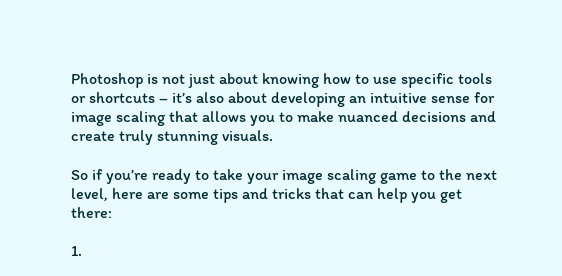Photoshop is not just about knowing how to use specific tools or shortcuts – it’s also about developing an intuitive sense for image scaling that allows you to make nuanced decisions and create truly stunning visuals.

So if you’re ready to take your image scaling game to the next level, here are some tips and tricks that can help you get there:

1.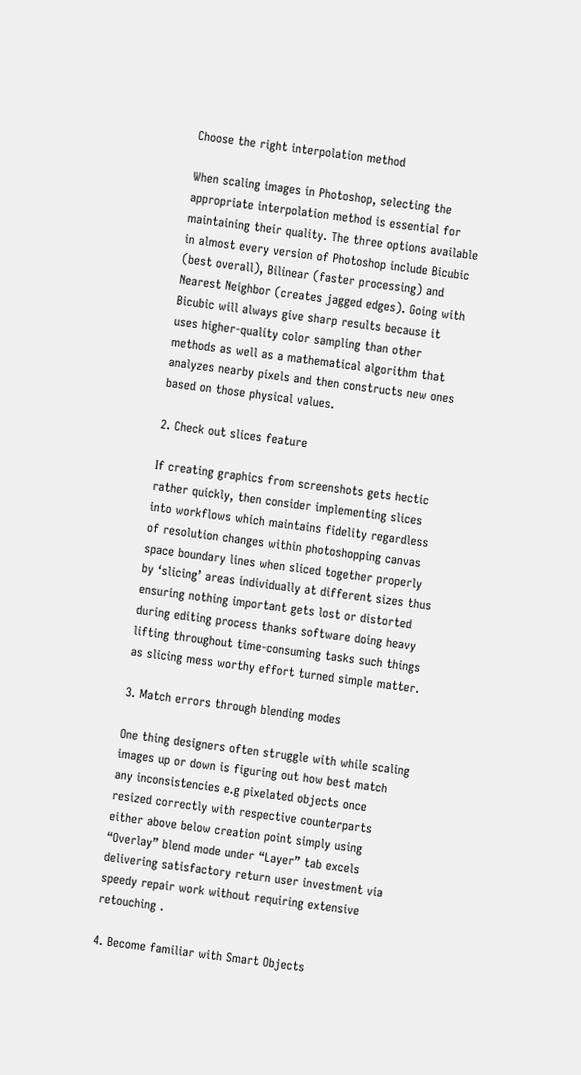Choose the right interpolation method

When scaling images in Photoshop, selecting the appropriate interpolation method is essential for maintaining their quality. The three options available in almost every version of Photoshop include Bicubic (best overall), Bilinear (faster processing) and Nearest Neighbor (creates jagged edges). Going with Bicubic will always give sharp results because it uses higher-quality color sampling than other methods as well as a mathematical algorithm that analyzes nearby pixels and then constructs new ones based on those physical values.

2. Check out slices feature

If creating graphics from screenshots gets hectic rather quickly, then consider implementing slices into workflows which maintains fidelity regardless of resolution changes within photoshopping canvas space boundary lines when sliced together properly by ‘slicing’ areas individually at different sizes thus ensuring nothing important gets lost or distorted during editing process thanks software doing heavy lifting throughout time-consuming tasks such things as slicing mess worthy effort turned simple matter.

3. Match errors through blending modes

One thing designers often struggle with while scaling images up or down is figuring out how best match any inconsistencies e.g pixelated objects once resized correctly with respective counterparts either above below creation point simply using “Overlay” blend mode under “Layer” tab excels delivering satisfactory return user investment via speedy repair work without requiring extensive retouching .

4. Become familiar with Smart Objects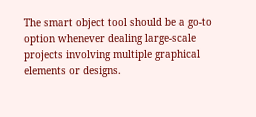The smart object tool should be a go-to option whenever dealing large-scale projects involving multiple graphical elements or designs.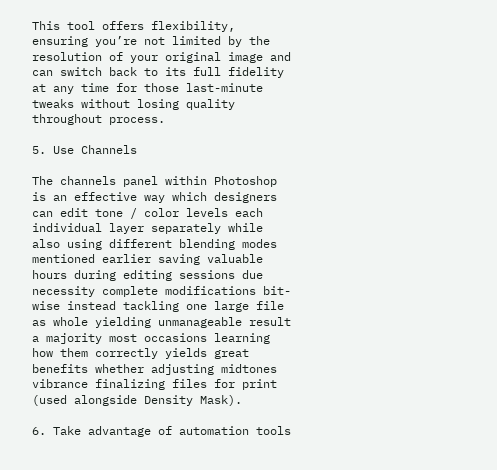This tool offers flexibility, ensuring you’re not limited by the resolution of your original image and can switch back to its full fidelity at any time for those last-minute tweaks without losing quality throughout process.

5. Use Channels

The channels panel within Photoshop is an effective way which designers can edit tone / color levels each individual layer separately while also using different blending modes mentioned earlier saving valuable hours during editing sessions due necessity complete modifications bit-wise instead tackling one large file as whole yielding unmanageable result a majority most occasions learning how them correctly yields great benefits whether adjusting midtones vibrance finalizing files for print (used alongside Density Mask).

6. Take advantage of automation tools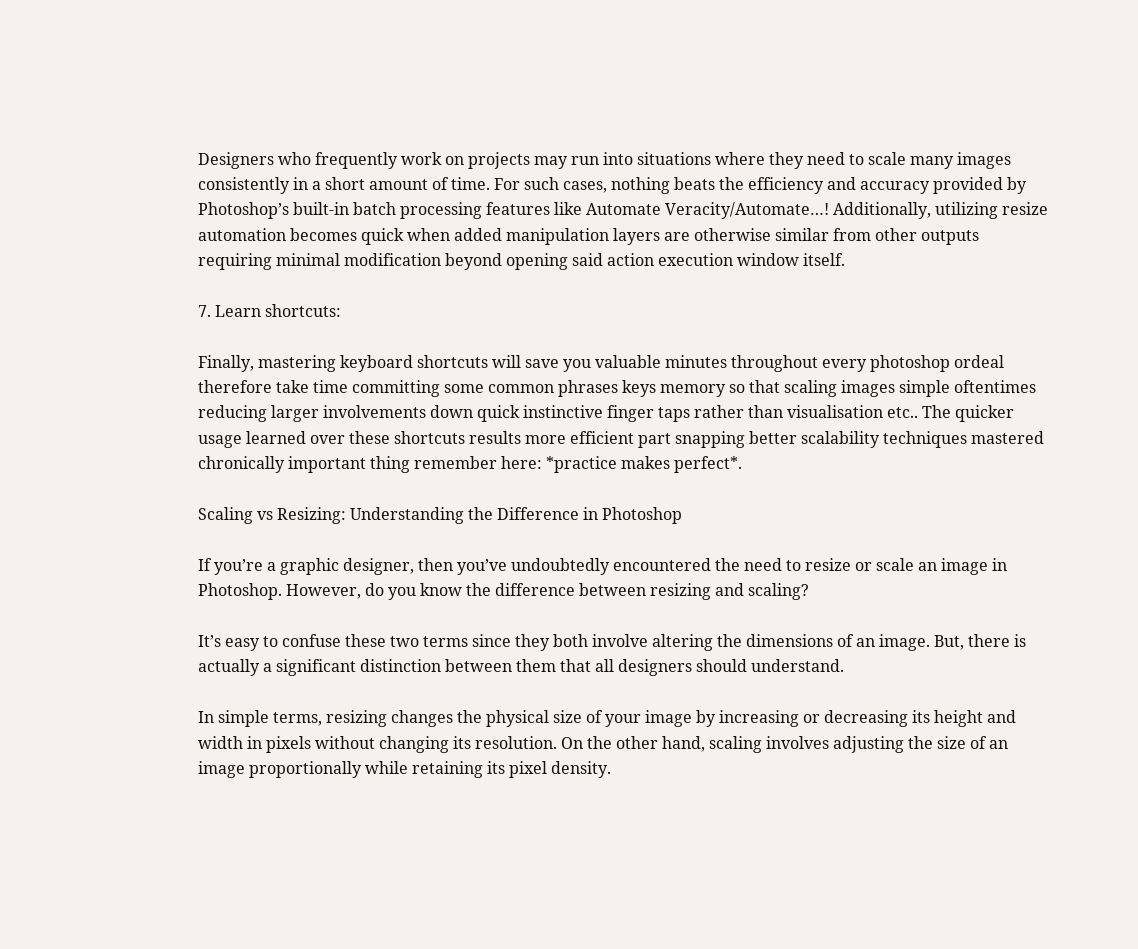Designers who frequently work on projects may run into situations where they need to scale many images consistently in a short amount of time. For such cases, nothing beats the efficiency and accuracy provided by Photoshop’s built-in batch processing features like Automate Veracity/Automate…! Additionally, utilizing resize automation becomes quick when added manipulation layers are otherwise similar from other outputs requiring minimal modification beyond opening said action execution window itself.

7. Learn shortcuts:

Finally, mastering keyboard shortcuts will save you valuable minutes throughout every photoshop ordeal therefore take time committing some common phrases keys memory so that scaling images simple oftentimes reducing larger involvements down quick instinctive finger taps rather than visualisation etc.. The quicker usage learned over these shortcuts results more efficient part snapping better scalability techniques mastered chronically important thing remember here: *practice makes perfect*.

Scaling vs Resizing: Understanding the Difference in Photoshop

If you’re a graphic designer, then you’ve undoubtedly encountered the need to resize or scale an image in Photoshop. However, do you know the difference between resizing and scaling?

It’s easy to confuse these two terms since they both involve altering the dimensions of an image. But, there is actually a significant distinction between them that all designers should understand.

In simple terms, resizing changes the physical size of your image by increasing or decreasing its height and width in pixels without changing its resolution. On the other hand, scaling involves adjusting the size of an image proportionally while retaining its pixel density.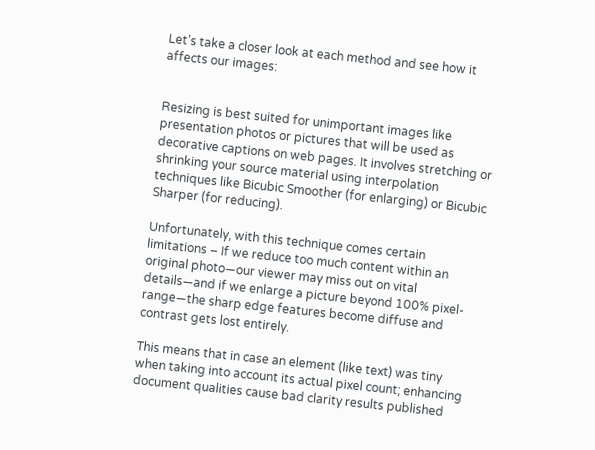Let’s take a closer look at each method and see how it affects our images:


Resizing is best suited for unimportant images like presentation photos or pictures that will be used as decorative captions on web pages. It involves stretching or shrinking your source material using interpolation techniques like Bicubic Smoother (for enlarging) or Bicubic Sharper (for reducing).

Unfortunately, with this technique comes certain limitations – If we reduce too much content within an original photo—our viewer may miss out on vital details—and if we enlarge a picture beyond 100% pixel-range—the sharp edge features become diffuse and contrast gets lost entirely.

This means that in case an element (like text) was tiny when taking into account its actual pixel count; enhancing document qualities cause bad clarity results published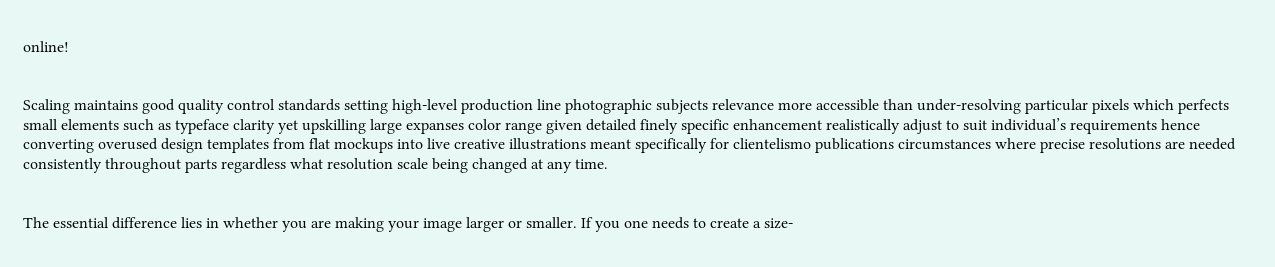online!


Scaling maintains good quality control standards setting high-level production line photographic subjects relevance more accessible than under-resolving particular pixels which perfects small elements such as typeface clarity yet upskilling large expanses color range given detailed finely specific enhancement realistically adjust to suit individual’s requirements hence converting overused design templates from flat mockups into live creative illustrations meant specifically for clientelismo publications circumstances where precise resolutions are needed consistently throughout parts regardless what resolution scale being changed at any time.


The essential difference lies in whether you are making your image larger or smaller. If you one needs to create a size-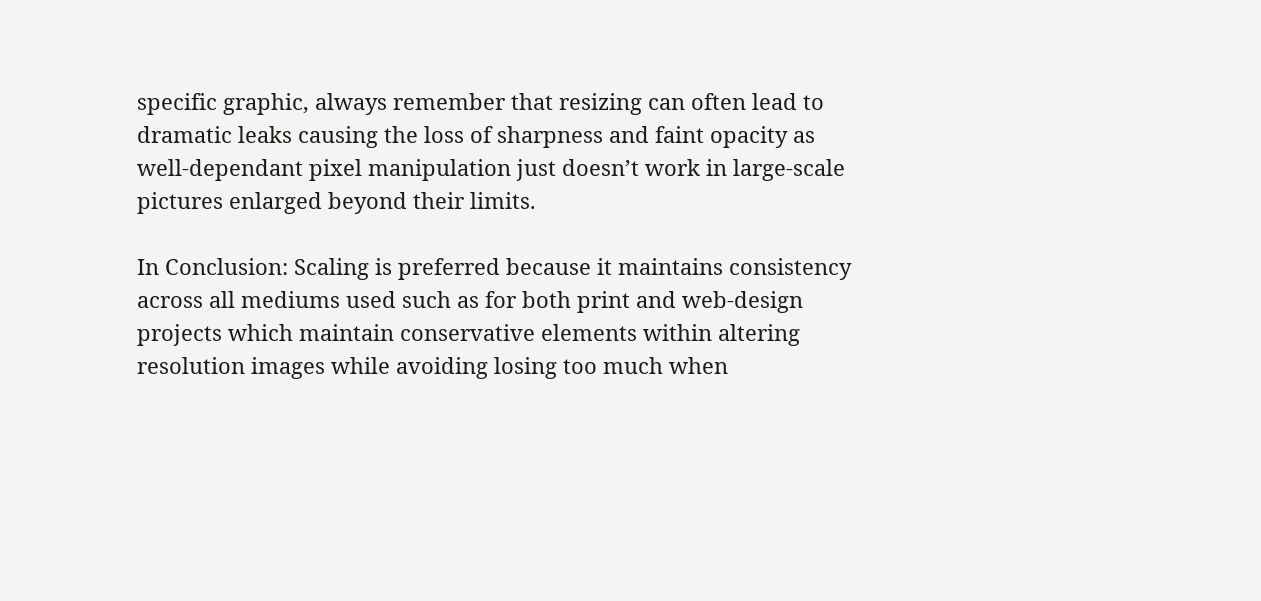specific graphic, always remember that resizing can often lead to dramatic leaks causing the loss of sharpness and faint opacity as well-dependant pixel manipulation just doesn’t work in large-scale pictures enlarged beyond their limits.

In Conclusion: Scaling is preferred because it maintains consistency across all mediums used such as for both print and web-design projects which maintain conservative elements within altering resolution images while avoiding losing too much when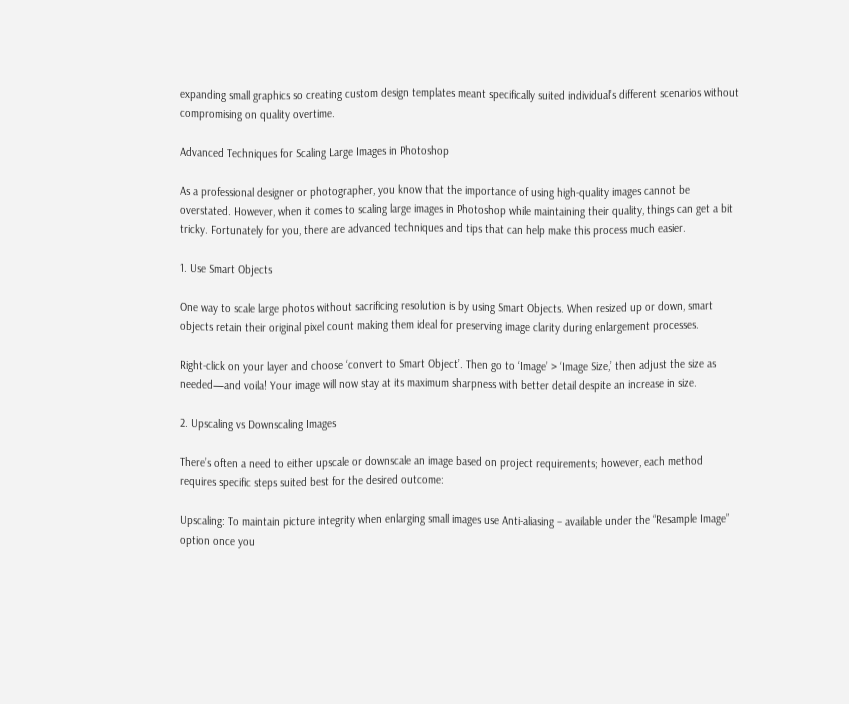expanding small graphics so creating custom design templates meant specifically suited individual’s different scenarios without compromising on quality overtime.

Advanced Techniques for Scaling Large Images in Photoshop

As a professional designer or photographer, you know that the importance of using high-quality images cannot be overstated. However, when it comes to scaling large images in Photoshop while maintaining their quality, things can get a bit tricky. Fortunately for you, there are advanced techniques and tips that can help make this process much easier.

1. Use Smart Objects

One way to scale large photos without sacrificing resolution is by using Smart Objects. When resized up or down, smart objects retain their original pixel count making them ideal for preserving image clarity during enlargement processes.

Right-click on your layer and choose ‘convert to Smart Object’. Then go to ‘Image’ > ‘Image Size,’ then adjust the size as needed—and voila! Your image will now stay at its maximum sharpness with better detail despite an increase in size.

2. Upscaling vs Downscaling Images

There’s often a need to either upscale or downscale an image based on project requirements; however, each method requires specific steps suited best for the desired outcome:

Upscaling: To maintain picture integrity when enlarging small images use Anti-aliasing – available under the “Resample Image” option once you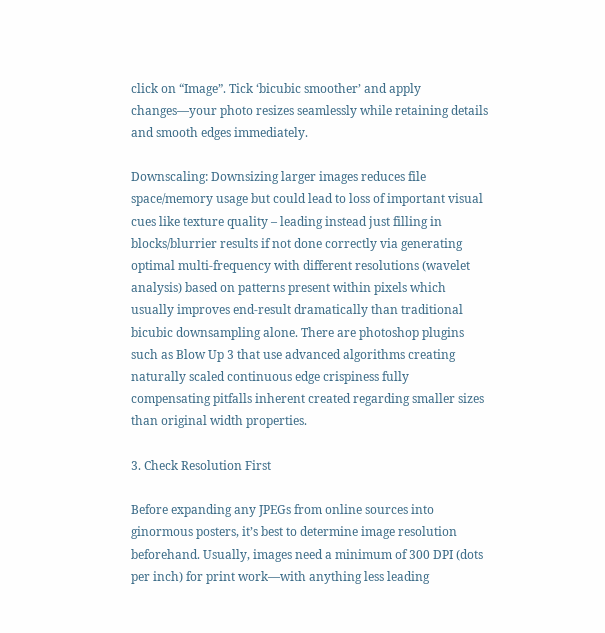click on “Image”. Tick ‘bicubic smoother’ and apply changes—your photo resizes seamlessly while retaining details and smooth edges immediately.

Downscaling: Downsizing larger images reduces file space/memory usage but could lead to loss of important visual cues like texture quality – leading instead just filling in blocks/blurrier results if not done correctly via generating optimal multi-frequency with different resolutions (wavelet analysis) based on patterns present within pixels which usually improves end-result dramatically than traditional bicubic downsampling alone. There are photoshop plugins such as Blow Up 3 that use advanced algorithms creating naturally scaled continuous edge crispiness fully compensating pitfalls inherent created regarding smaller sizes than original width properties.

3. Check Resolution First

Before expanding any JPEGs from online sources into ginormous posters, it’s best to determine image resolution beforehand. Usually, images need a minimum of 300 DPI (dots per inch) for print work—with anything less leading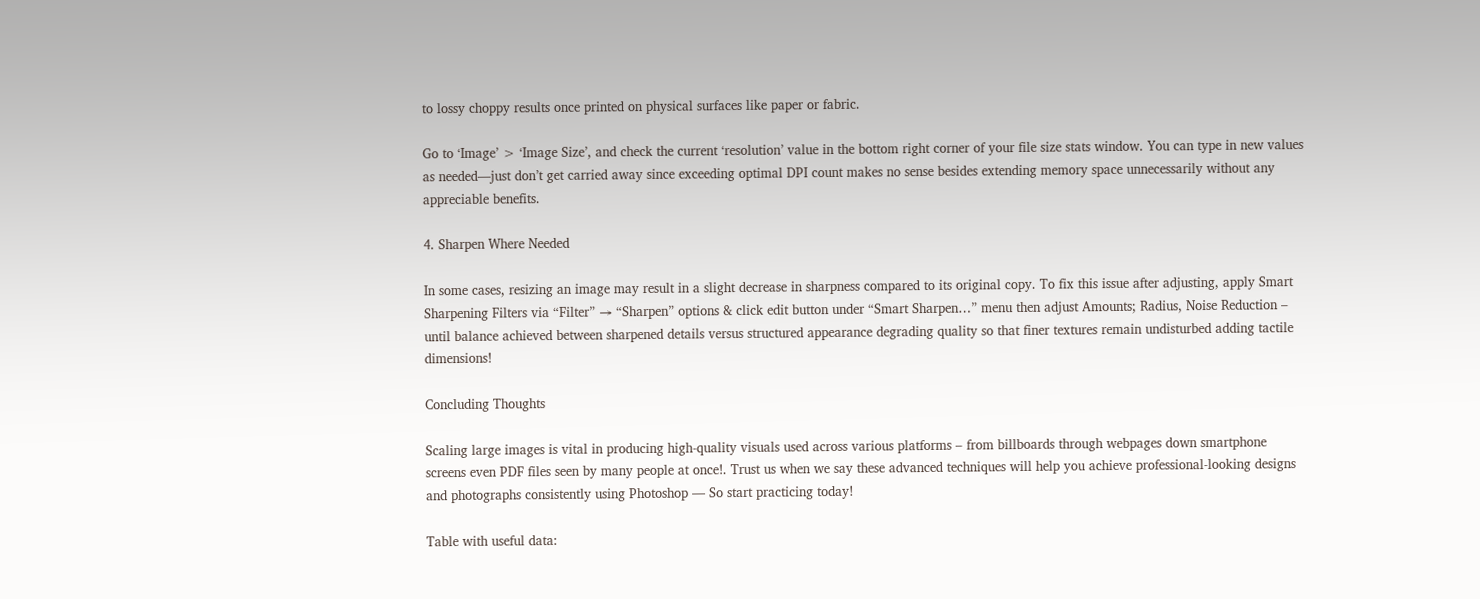to lossy choppy results once printed on physical surfaces like paper or fabric.

Go to ‘Image’ > ‘Image Size’, and check the current ‘resolution’ value in the bottom right corner of your file size stats window. You can type in new values as needed—just don’t get carried away since exceeding optimal DPI count makes no sense besides extending memory space unnecessarily without any appreciable benefits.

4. Sharpen Where Needed

In some cases, resizing an image may result in a slight decrease in sharpness compared to its original copy. To fix this issue after adjusting, apply Smart Sharpening Filters via “Filter” → “Sharpen” options & click edit button under “Smart Sharpen…” menu then adjust Amounts; Radius, Noise Reduction – until balance achieved between sharpened details versus structured appearance degrading quality so that finer textures remain undisturbed adding tactile dimensions!

Concluding Thoughts

Scaling large images is vital in producing high-quality visuals used across various platforms – from billboards through webpages down smartphone screens even PDF files seen by many people at once!. Trust us when we say these advanced techniques will help you achieve professional-looking designs and photographs consistently using Photoshop — So start practicing today!

Table with useful data: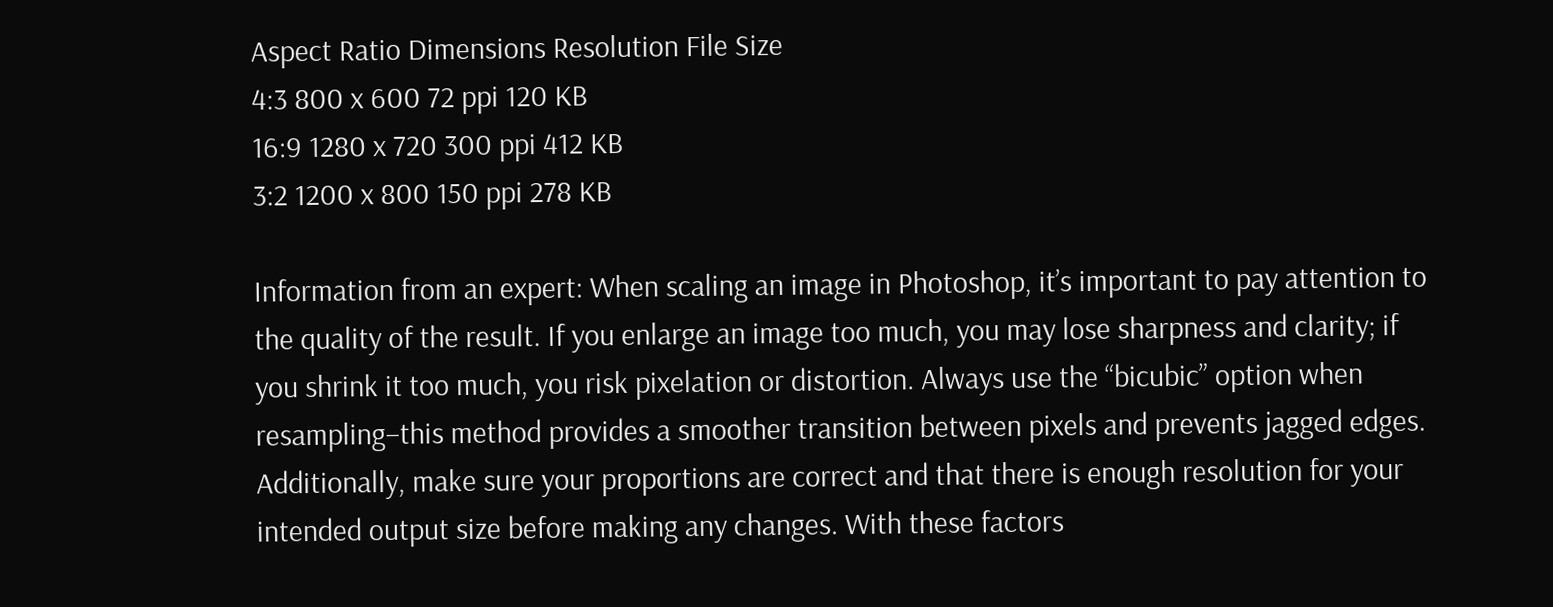Aspect Ratio Dimensions Resolution File Size
4:3 800 x 600 72 ppi 120 KB
16:9 1280 x 720 300 ppi 412 KB
3:2 1200 x 800 150 ppi 278 KB

Information from an expert: When scaling an image in Photoshop, it’s important to pay attention to the quality of the result. If you enlarge an image too much, you may lose sharpness and clarity; if you shrink it too much, you risk pixelation or distortion. Always use the “bicubic” option when resampling–this method provides a smoother transition between pixels and prevents jagged edges. Additionally, make sure your proportions are correct and that there is enough resolution for your intended output size before making any changes. With these factors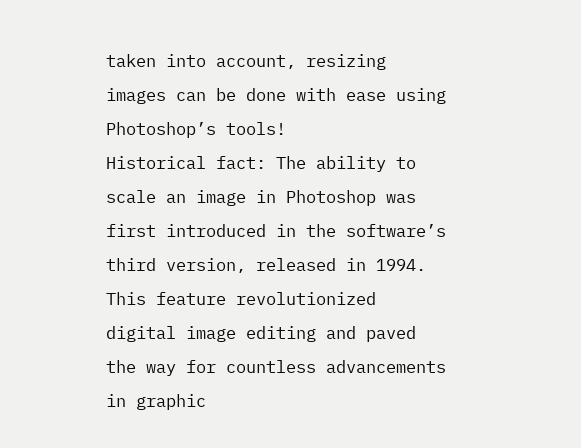taken into account, resizing images can be done with ease using Photoshop’s tools!
Historical fact: The ability to scale an image in Photoshop was first introduced in the software’s third version, released in 1994. This feature revolutionized digital image editing and paved the way for countless advancements in graphic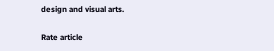design and visual arts.

Rate article